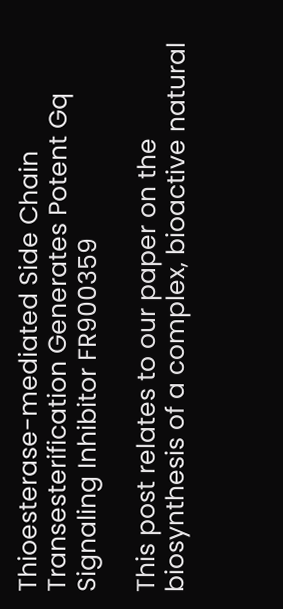Thioesterase-mediated Side Chain Transesterification Generates Potent Gq Signaling Inhibitor FR900359

This post relates to our paper on the biosynthesis of a complex, bioactive natural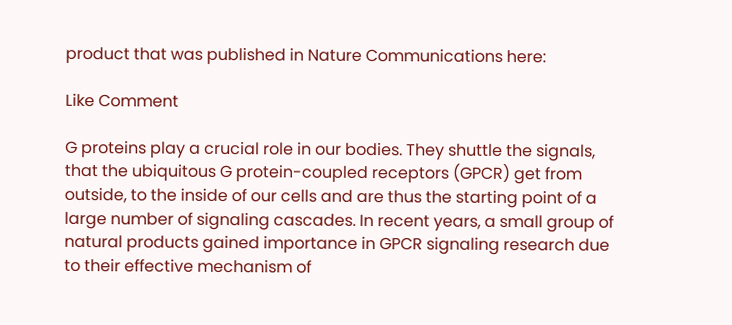product that was published in Nature Communications here:

Like Comment

G proteins play a crucial role in our bodies. They shuttle the signals, that the ubiquitous G protein-coupled receptors (GPCR) get from outside, to the inside of our cells and are thus the starting point of a large number of signaling cascades. In recent years, a small group of natural products gained importance in GPCR signaling research due to their effective mechanism of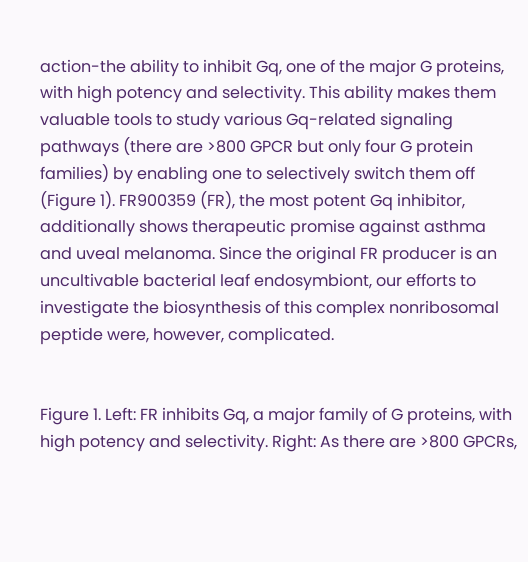action-the ability to inhibit Gq, one of the major G proteins, with high potency and selectivity. This ability makes them valuable tools to study various Gq-related signaling pathways (there are >800 GPCR but only four G protein families) by enabling one to selectively switch them off (Figure 1). FR900359 (FR), the most potent Gq inhibitor, additionally shows therapeutic promise against asthma and uveal melanoma. Since the original FR producer is an uncultivable bacterial leaf endosymbiont, our efforts to investigate the biosynthesis of this complex nonribosomal peptide were, however, complicated.


Figure 1. Left: FR inhibits Gq, a major family of G proteins, with high potency and selectivity. Right: As there are >800 GPCRs,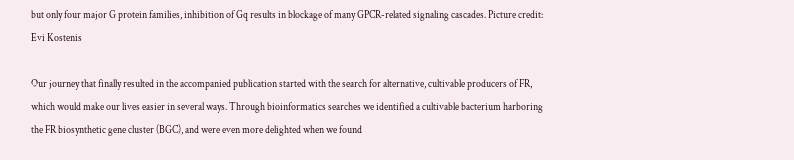but only four major G protein families, inhibition of Gq results in blockage of many GPCR-related signaling cascades. Picture credit: Evi Kostenis

Our journey that finally resulted in the accompanied publication started with the search for alternative, cultivable producers of FR, which would make our lives easier in several ways. Through bioinformatics searches we identified a cultivable bacterium harboring the FR biosynthetic gene cluster (BGC), and were even more delighted when we found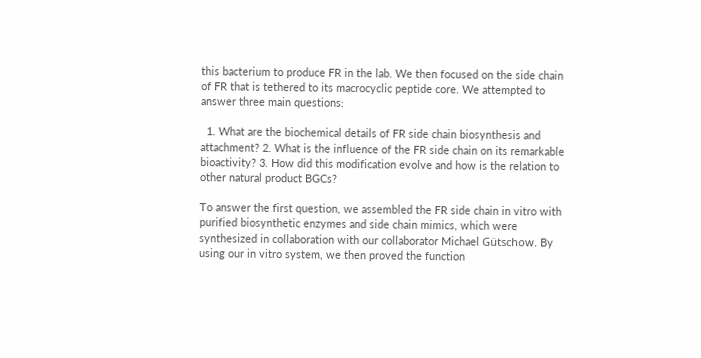this bacterium to produce FR in the lab. We then focused on the side chain of FR that is tethered to its macrocyclic peptide core. We attempted to answer three main questions:

  1. What are the biochemical details of FR side chain biosynthesis and attachment? 2. What is the influence of the FR side chain on its remarkable bioactivity? 3. How did this modification evolve and how is the relation to other natural product BGCs?

To answer the first question, we assembled the FR side chain in vitro with purified biosynthetic enzymes and side chain mimics, which were synthesized in collaboration with our collaborator Michael Gütschow. By using our in vitro system, we then proved the function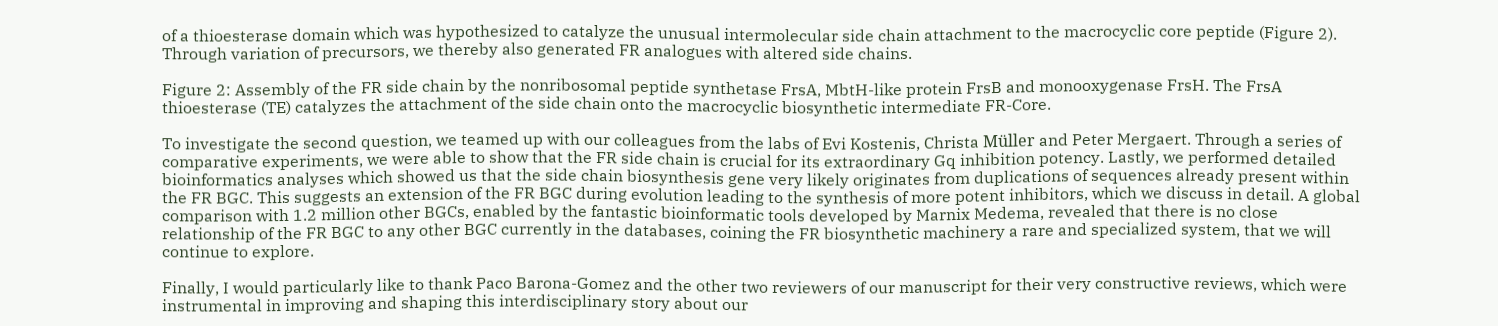of a thioesterase domain which was hypothesized to catalyze the unusual intermolecular side chain attachment to the macrocyclic core peptide (Figure 2). Through variation of precursors, we thereby also generated FR analogues with altered side chains.

Figure 2: Assembly of the FR side chain by the nonribosomal peptide synthetase FrsA, MbtH-like protein FrsB and monooxygenase FrsH. The FrsA thioesterase (TE) catalyzes the attachment of the side chain onto the macrocyclic biosynthetic intermediate FR-Core.

To investigate the second question, we teamed up with our colleagues from the labs of Evi Kostenis, Christa Müller and Peter Mergaert. Through a series of comparative experiments, we were able to show that the FR side chain is crucial for its extraordinary Gq inhibition potency. Lastly, we performed detailed bioinformatics analyses which showed us that the side chain biosynthesis gene very likely originates from duplications of sequences already present within the FR BGC. This suggests an extension of the FR BGC during evolution leading to the synthesis of more potent inhibitors, which we discuss in detail. A global comparison with 1.2 million other BGCs, enabled by the fantastic bioinformatic tools developed by Marnix Medema, revealed that there is no close relationship of the FR BGC to any other BGC currently in the databases, coining the FR biosynthetic machinery a rare and specialized system, that we will continue to explore.

Finally, I would particularly like to thank Paco Barona-Gomez and the other two reviewers of our manuscript for their very constructive reviews, which were instrumental in improving and shaping this interdisciplinary story about our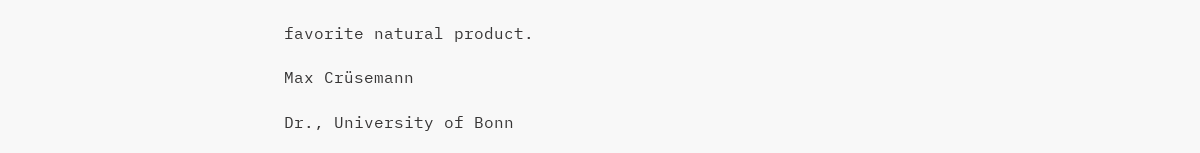favorite natural product.

Max Crüsemann

Dr., University of Bonn